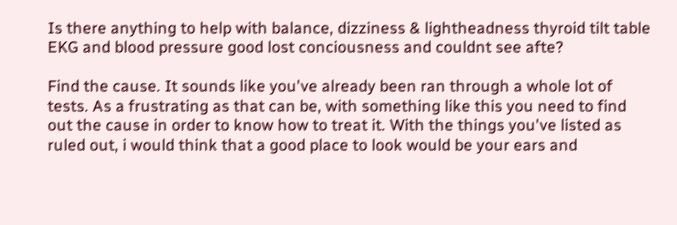Is there anything to help with balance, dizziness & lightheadness thyroid tilt table EKG and blood pressure good lost conciousness and couldnt see afte?

Find the cause. It sounds like you've already been ran through a whole lot of tests. As a frustrating as that can be, with something like this you need to find out the cause in order to know how to treat it. With the things you've listed as ruled out, i would think that a good place to look would be your ears and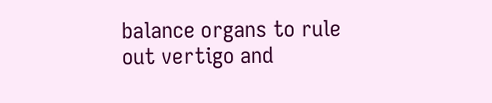balance organs to rule out vertigo and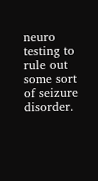neuro testing to rule out some sort of seizure disorder.